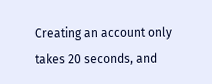Creating an account only takes 20 seconds, and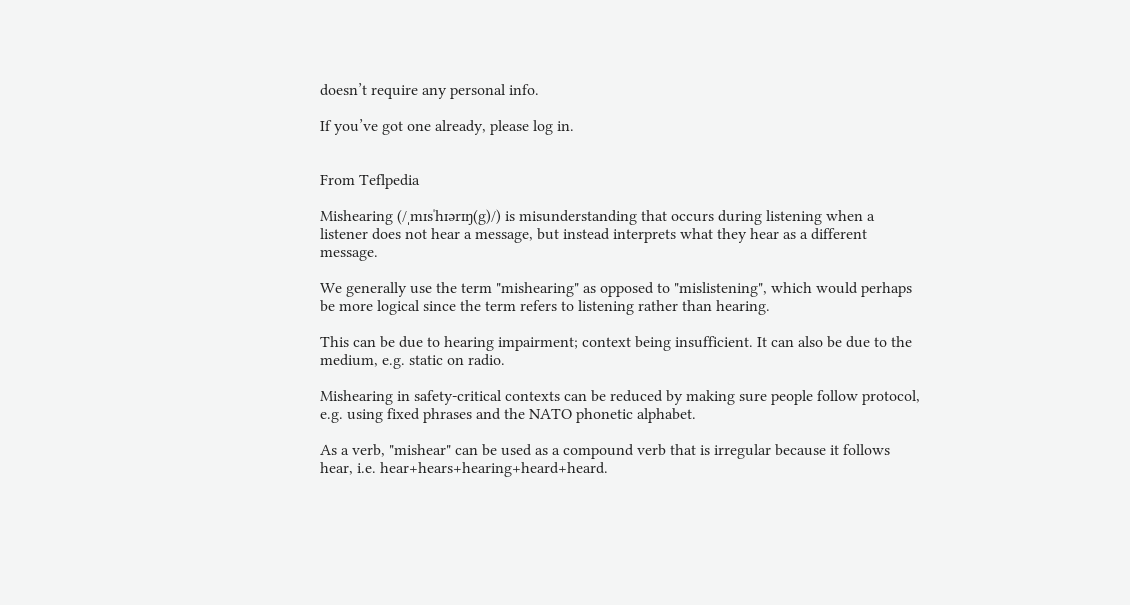doesn’t require any personal info.

If you’ve got one already, please log in.


From Teflpedia

Mishearing (/ˌmɪsˈhɪərɪŋ(g)/) is misunderstanding that occurs during listening when a listener does not hear a message, but instead interprets what they hear as a different message.

We generally use the term "mishearing" as opposed to "mislistening", which would perhaps be more logical since the term refers to listening rather than hearing.

This can be due to hearing impairment; context being insufficient. It can also be due to the medium, e.g. static on radio.

Mishearing in safety-critical contexts can be reduced by making sure people follow protocol, e.g. using fixed phrases and the NATO phonetic alphabet.

As a verb, "mishear" can be used as a compound verb that is irregular because it follows hear, i.e. hear+hears+hearing+heard+heard.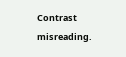Contrast misreading.